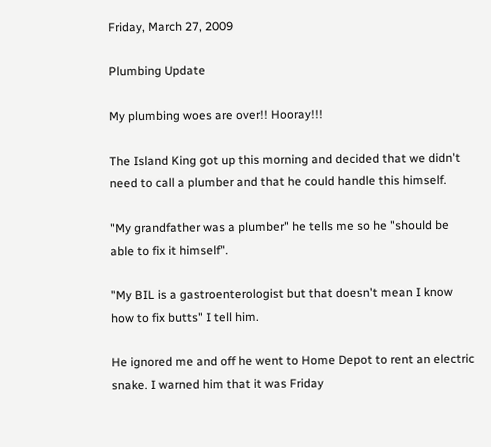Friday, March 27, 2009

Plumbing Update

My plumbing woes are over!! Hooray!!!

The Island King got up this morning and decided that we didn't need to call a plumber and that he could handle this himself.

"My grandfather was a plumber" he tells me so he "should be able to fix it himself".

"My BIL is a gastroenterologist but that doesn't mean I know how to fix butts" I tell him.

He ignored me and off he went to Home Depot to rent an electric snake. I warned him that it was Friday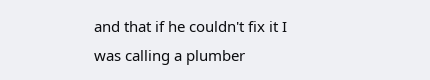and that if he couldn't fix it I was calling a plumber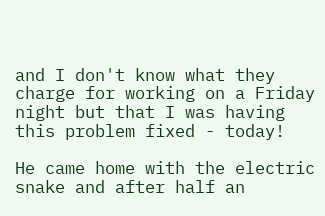and I don't know what they charge for working on a Friday night but that I was having this problem fixed - today!

He came home with the electric snake and after half an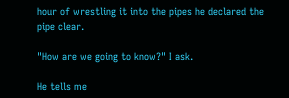hour of wrestling it into the pipes he declared the pipe clear.

"How are we going to know?" I ask.

He tells me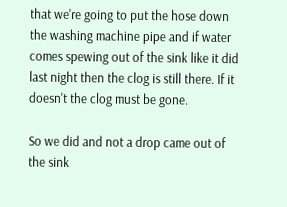that we're going to put the hose down the washing machine pipe and if water comes spewing out of the sink like it did last night then the clog is still there. If it doesn't the clog must be gone.

So we did and not a drop came out of the sink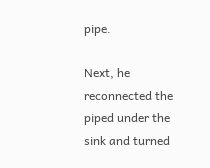pipe.

Next, he reconnected the piped under the sink and turned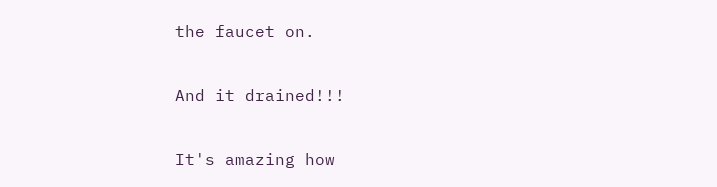the faucet on.

And it drained!!!

It's amazing how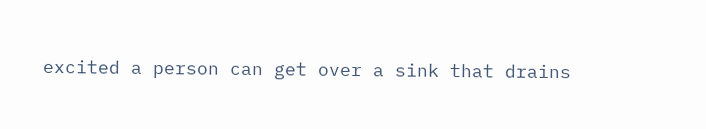excited a person can get over a sink that drains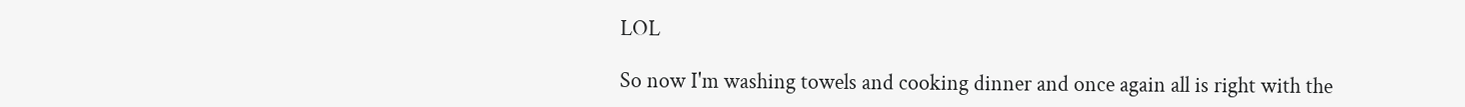LOL

So now I'm washing towels and cooking dinner and once again all is right with the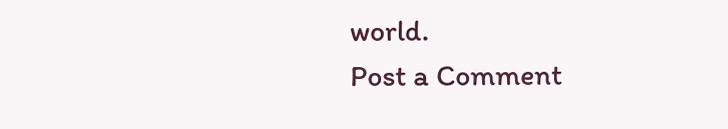world.
Post a Comment